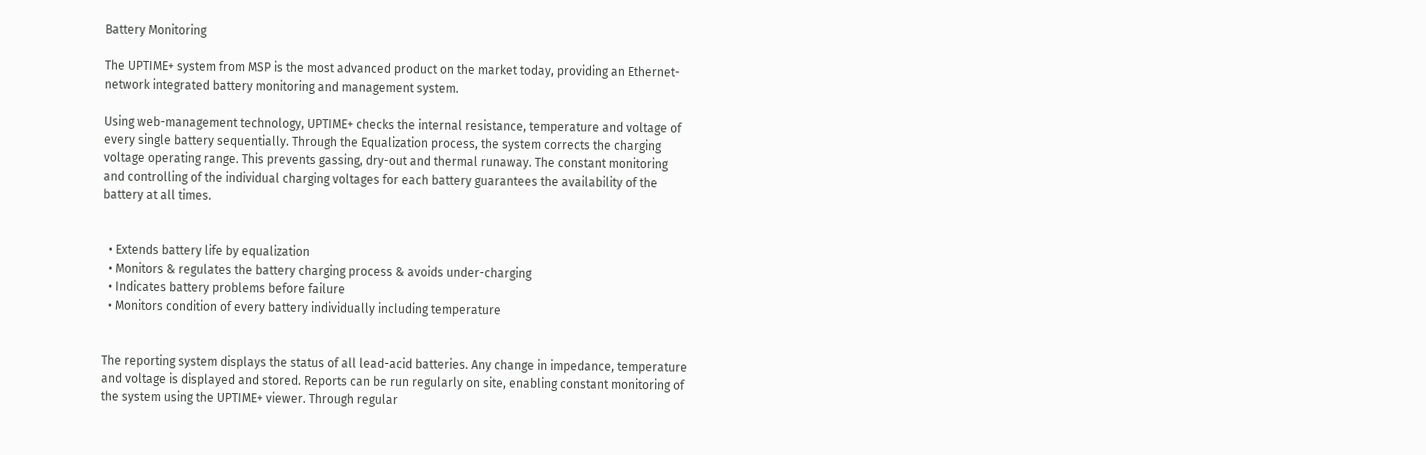Battery Monitoring

The UPTIME+ system from MSP is the most advanced product on the market today, providing an Ethernet-network integrated battery monitoring and management system.

Using web-management technology, UPTIME+ checks the internal resistance, temperature and voltage of every single battery sequentially. Through the Equalization process, the system corrects the charging voltage operating range. This prevents gassing, dry-out and thermal runaway. The constant monitoring and controlling of the individual charging voltages for each battery guarantees the availability of the battery at all times.


  • Extends battery life by equalization
  • Monitors & regulates the battery charging process & avoids under-charging
  • Indicates battery problems before failure
  • Monitors condition of every battery individually including temperature


The reporting system displays the status of all lead-acid batteries. Any change in impedance, temperature and voltage is displayed and stored. Reports can be run regularly on site, enabling constant monitoring of the system using the UPTIME+ viewer. Through regular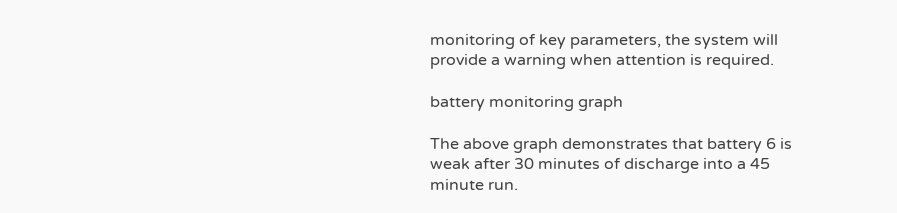monitoring of key parameters, the system will provide a warning when attention is required.

battery monitoring graph

The above graph demonstrates that battery 6 is weak after 30 minutes of discharge into a 45 minute run.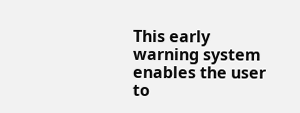This early warning system enables the user to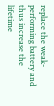replace the weak-performing battery and thus increase the lifetime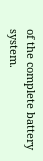of the complete battery system.